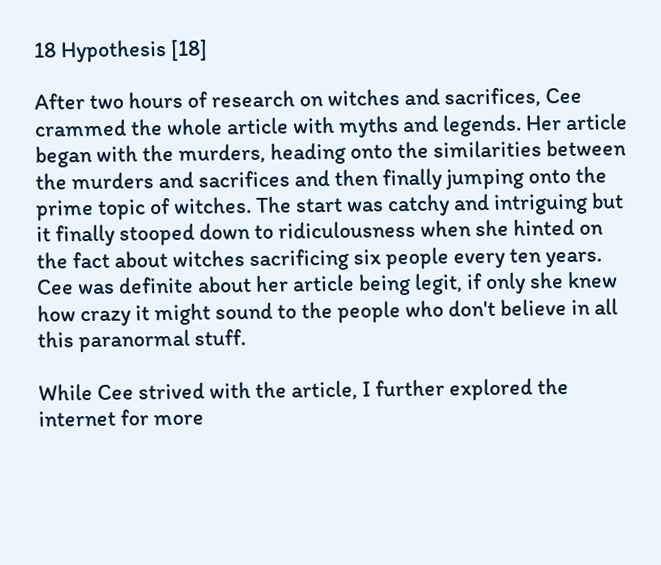18 Hypothesis [18]

After two hours of research on witches and sacrifices, Cee crammed the whole article with myths and legends. Her article began with the murders, heading onto the similarities between the murders and sacrifices and then finally jumping onto the prime topic of witches. The start was catchy and intriguing but it finally stooped down to ridiculousness when she hinted on the fact about witches sacrificing six people every ten years. Cee was definite about her article being legit, if only she knew how crazy it might sound to the people who don't believe in all this paranormal stuff.

While Cee strived with the article, I further explored the internet for more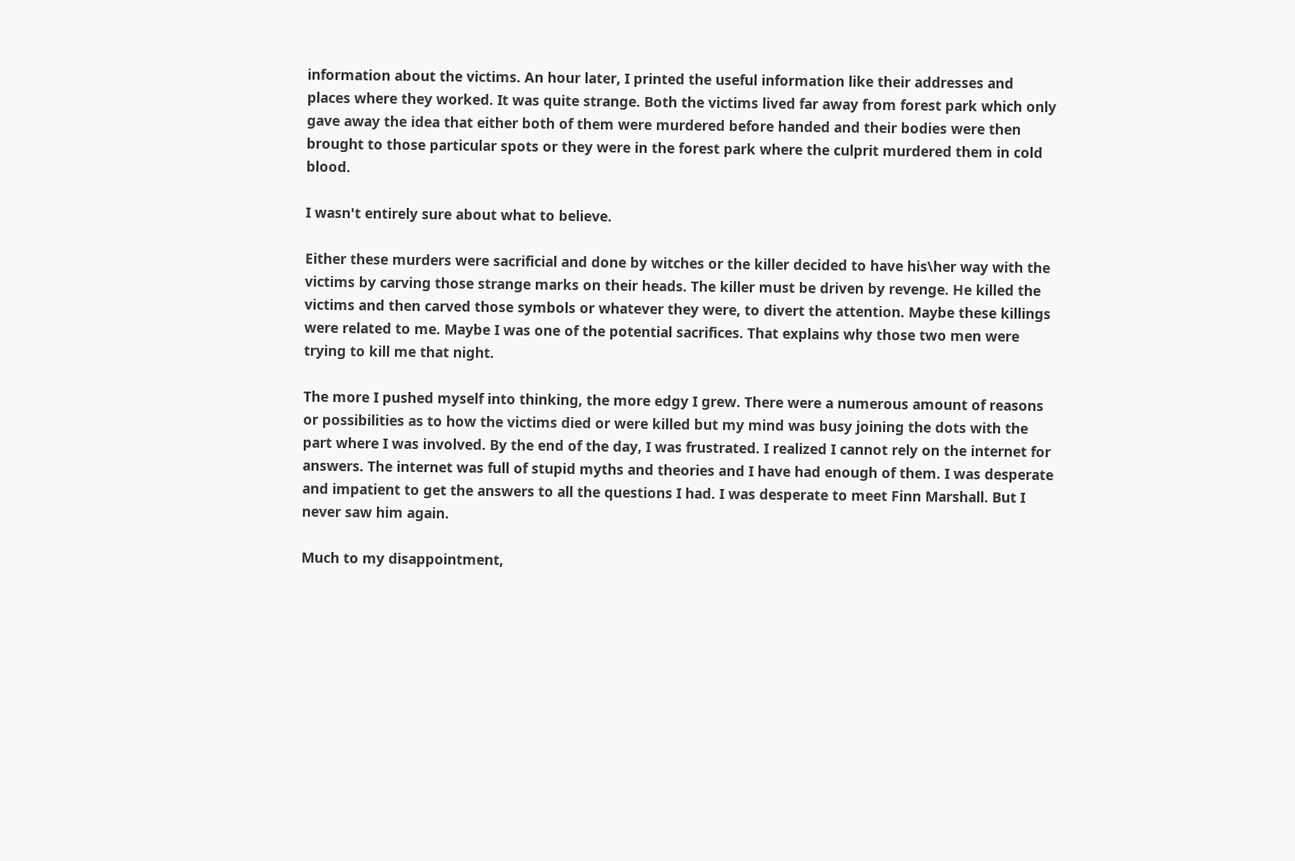information about the victims. An hour later, I printed the useful information like their addresses and places where they worked. It was quite strange. Both the victims lived far away from forest park which only gave away the idea that either both of them were murdered before handed and their bodies were then brought to those particular spots or they were in the forest park where the culprit murdered them in cold blood.

I wasn't entirely sure about what to believe.

Either these murders were sacrificial and done by witches or the killer decided to have his\her way with the victims by carving those strange marks on their heads. The killer must be driven by revenge. He killed the victims and then carved those symbols or whatever they were, to divert the attention. Maybe these killings were related to me. Maybe I was one of the potential sacrifices. That explains why those two men were trying to kill me that night.

The more I pushed myself into thinking, the more edgy I grew. There were a numerous amount of reasons or possibilities as to how the victims died or were killed but my mind was busy joining the dots with the part where I was involved. By the end of the day, I was frustrated. I realized I cannot rely on the internet for answers. The internet was full of stupid myths and theories and I have had enough of them. I was desperate and impatient to get the answers to all the questions I had. I was desperate to meet Finn Marshall. But I never saw him again.

Much to my disappointment,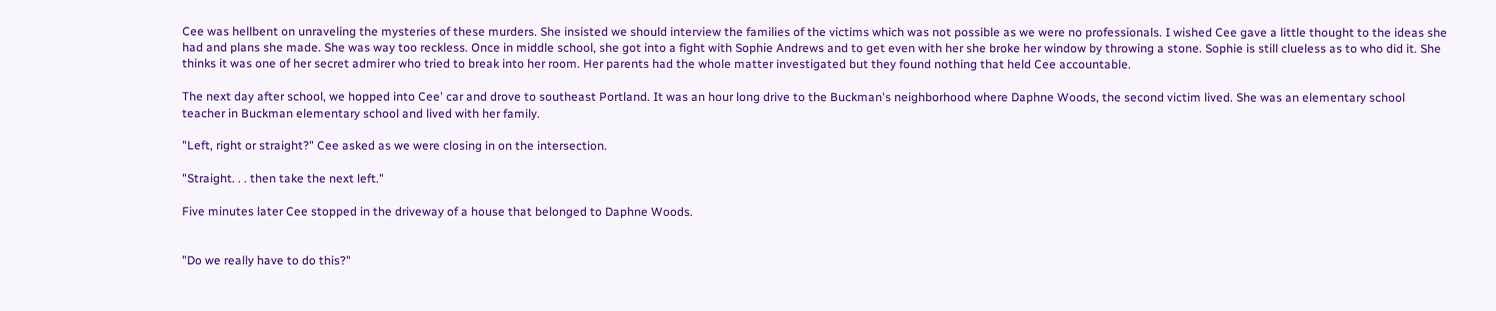Cee was hellbent on unraveling the mysteries of these murders. She insisted we should interview the families of the victims which was not possible as we were no professionals. I wished Cee gave a little thought to the ideas she had and plans she made. She was way too reckless. Once in middle school, she got into a fight with Sophie Andrews and to get even with her she broke her window by throwing a stone. Sophie is still clueless as to who did it. She thinks it was one of her secret admirer who tried to break into her room. Her parents had the whole matter investigated but they found nothing that held Cee accountable.

The next day after school, we hopped into Cee' car and drove to southeast Portland. It was an hour long drive to the Buckman's neighborhood where Daphne Woods, the second victim lived. She was an elementary school teacher in Buckman elementary school and lived with her family.

"Left, right or straight?" Cee asked as we were closing in on the intersection.

"Straight. . . then take the next left."

Five minutes later Cee stopped in the driveway of a house that belonged to Daphne Woods.


"Do we really have to do this?"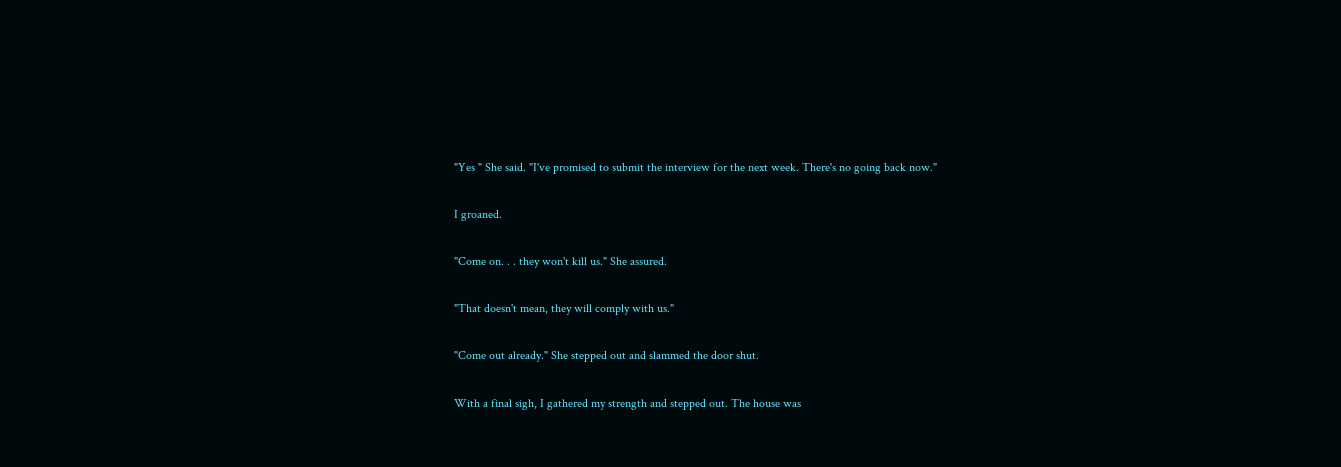"Yes " She said. "I've promised to submit the interview for the next week. There's no going back now."

I groaned.

"Come on. . . they won't kill us." She assured.

"That doesn't mean, they will comply with us."

"Come out already." She stepped out and slammed the door shut.

With a final sigh, I gathered my strength and stepped out. The house was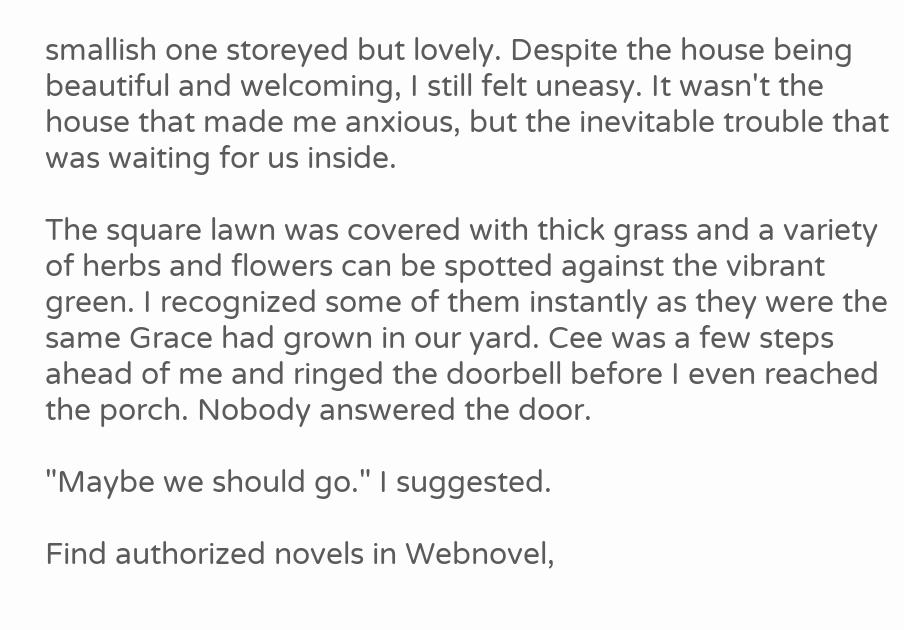smallish one storeyed but lovely. Despite the house being beautiful and welcoming, I still felt uneasy. It wasn't the house that made me anxious, but the inevitable trouble that was waiting for us inside.

The square lawn was covered with thick grass and a variety of herbs and flowers can be spotted against the vibrant green. I recognized some of them instantly as they were the same Grace had grown in our yard. Cee was a few steps ahead of me and ringed the doorbell before I even reached the porch. Nobody answered the door.

"Maybe we should go." I suggested.

Find authorized novels in Webnovel,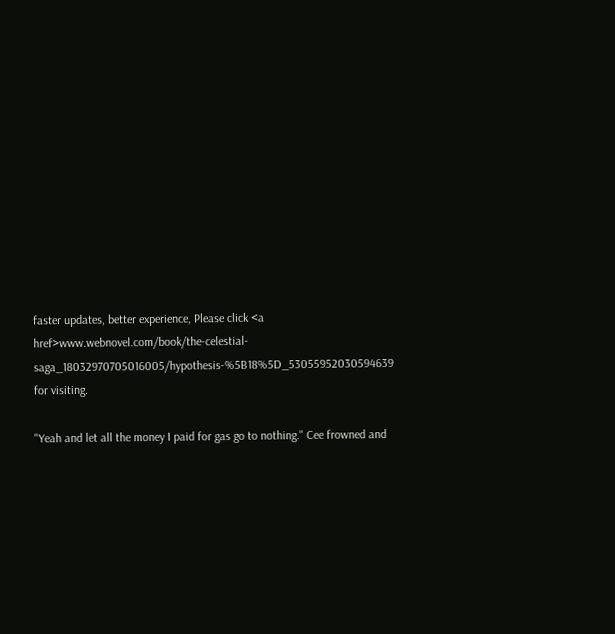faster updates, better experience, Please click <a href>www.webnovel.com/book/the-celestial-saga_18032970705016005/hypothesis-%5B18%5D_53055952030594639 for visiting.

"Yeah and let all the money I paid for gas go to nothing." Cee frowned and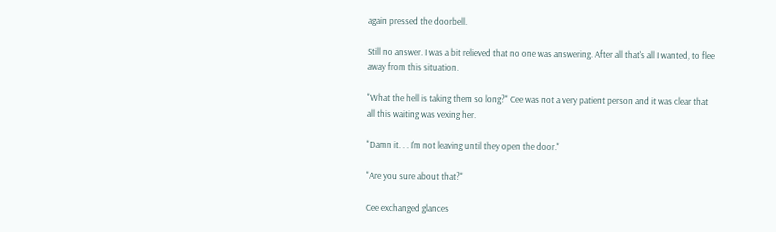again pressed the doorbell.

Still no answer. I was a bit relieved that no one was answering. After all that's all I wanted, to flee away from this situation.

"What the hell is taking them so long?" Cee was not a very patient person and it was clear that all this waiting was vexing her.

"Damn it. . . I'm not leaving until they open the door."

"Are you sure about that?"

Cee exchanged glances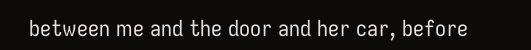between me and the door and her car, before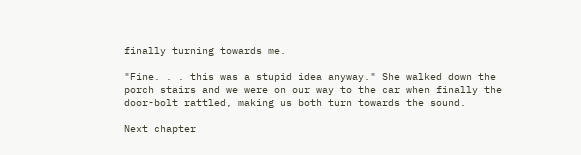finally turning towards me.

"Fine. . . this was a stupid idea anyway." She walked down the porch stairs and we were on our way to the car when finally the door-bolt rattled, making us both turn towards the sound.

Next chapter